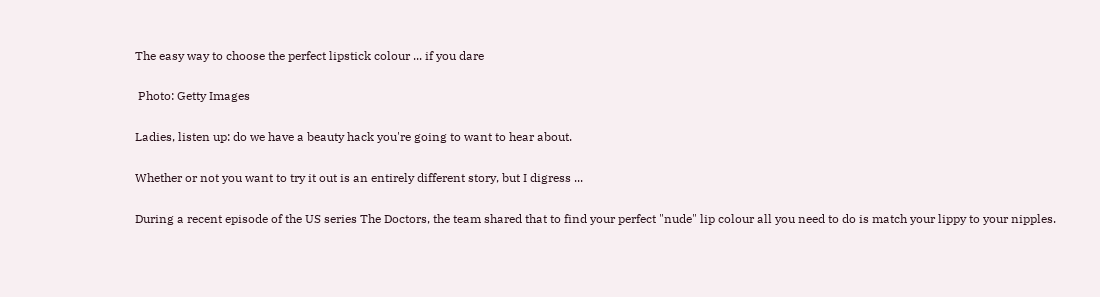The easy way to choose the perfect lipstick colour ... if you dare

 Photo: Getty Images

Ladies, listen up: do we have a beauty hack you're going to want to hear about.

Whether or not you want to try it out is an entirely different story, but I digress ...

During a recent episode of the US series The Doctors, the team shared that to find your perfect "nude" lip colour all you need to do is match your lippy to your nipples.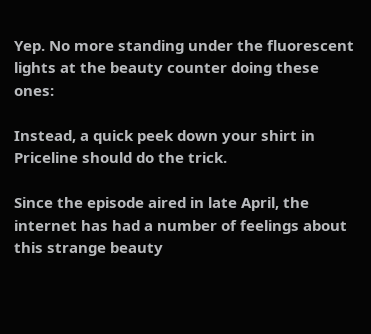Yep. No more standing under the fluorescent lights at the beauty counter doing these ones:

Instead, a quick peek down your shirt in Priceline should do the trick.

Since the episode aired in late April, the internet has had a number of feelings about this strange beauty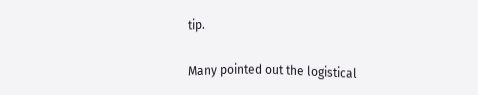tip.

Many pointed out the logistical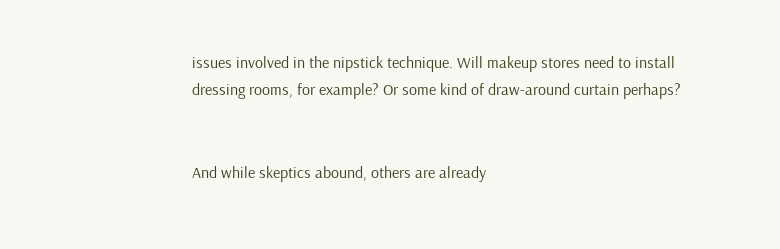issues involved in the nipstick technique. Will makeup stores need to install dressing rooms, for example? Or some kind of draw-around curtain perhaps?


And while skeptics abound, others are already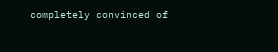completely convinced of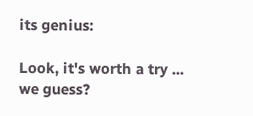its genius:

Look, it's worth a try ... we guess?